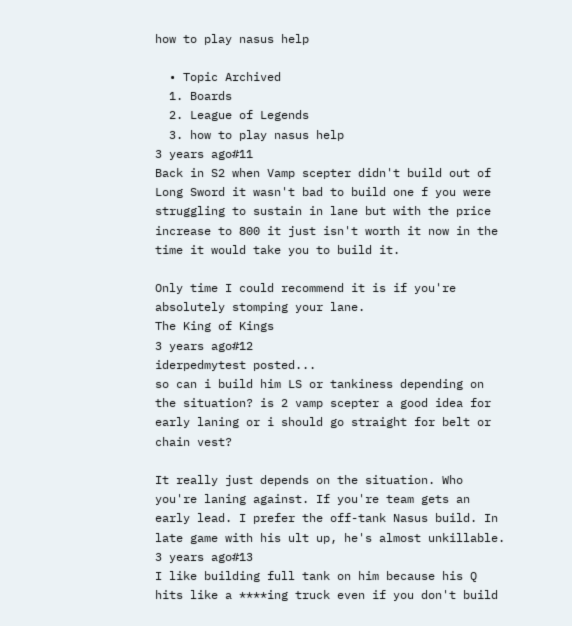how to play nasus help

  • Topic Archived
  1. Boards
  2. League of Legends
  3. how to play nasus help
3 years ago#11
Back in S2 when Vamp scepter didn't build out of Long Sword it wasn't bad to build one f you were struggling to sustain in lane but with the price increase to 800 it just isn't worth it now in the time it would take you to build it.

Only time I could recommend it is if you're absolutely stomping your lane.
The King of Kings
3 years ago#12
iderpedmytest posted...
so can i build him LS or tankiness depending on the situation? is 2 vamp scepter a good idea for early laning or i should go straight for belt or chain vest?

It really just depends on the situation. Who you're laning against. If you're team gets an early lead. I prefer the off-tank Nasus build. In late game with his ult up, he's almost unkillable.
3 years ago#13
I like building full tank on him because his Q hits like a ****ing truck even if you don't build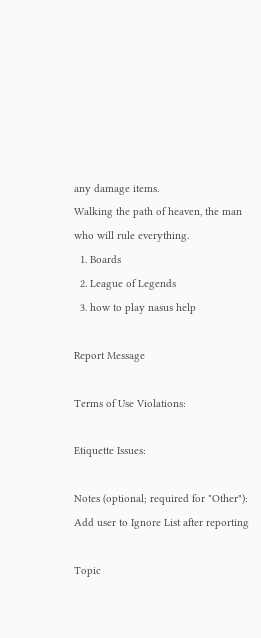any damage items.
Walking the path of heaven, the man who will rule everything.
  1. Boards
  2. League of Legends
  3. how to play nasus help

Report Message

Terms of Use Violations:

Etiquette Issues:

Notes (optional; required for "Other"):
Add user to Ignore List after reporting

Topic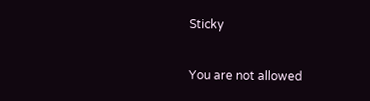Sticky

You are not allowed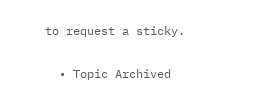to request a sticky.

  • Topic Archived